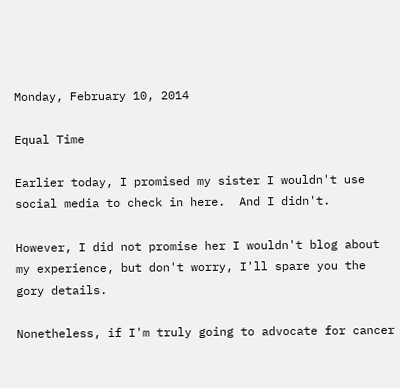Monday, February 10, 2014

Equal Time

Earlier today, I promised my sister I wouldn't use social media to check in here.  And I didn't.

However, I did not promise her I wouldn't blog about my experience, but don't worry, I'll spare you the gory details.

Nonetheless, if I'm truly going to advocate for cancer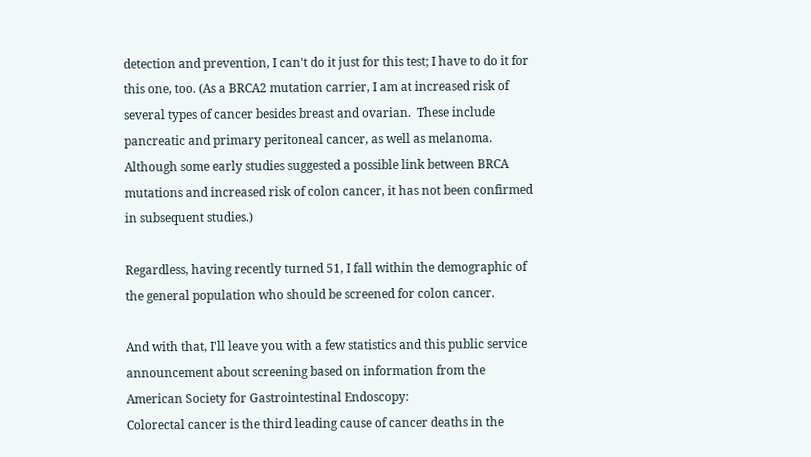detection and prevention, I can't do it just for this test; I have to do it for this one, too. (As a BRCA2 mutation carrier, I am at increased risk of several types of cancer besides breast and ovarian.  These include pancreatic and primary peritoneal cancer, as well as melanoma. Although some early studies suggested a possible link between BRCA mutations and increased risk of colon cancer, it has not been confirmed in subsequent studies.)

Regardless, having recently turned 51, I fall within the demographic of the general population who should be screened for colon cancer.

And with that, I'll leave you with a few statistics and this public service announcement about screening based on information from the American Society for Gastrointestinal Endoscopy:
Colorectal cancer is the third leading cause of cancer deaths in the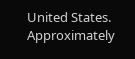United States. Approximately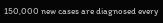150,000 new cases are diagnosed every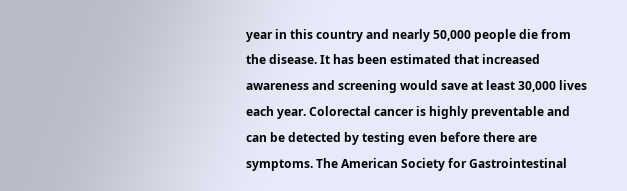year in this country and nearly 50,000 people die from the disease. It has been estimated that increased awareness and screening would save at least 30,000 lives each year. Colorectal cancer is highly preventable and can be detected by testing even before there are symptoms. The American Society for Gastrointestinal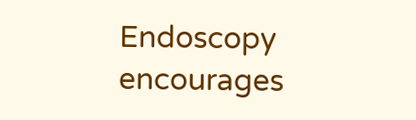Endoscopy encourages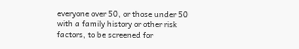everyone over 50, or those under 50 with a family history or other risk factors, to be screened for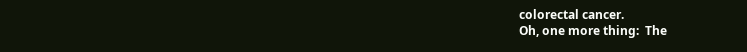colorectal cancer.
Oh, one more thing:  The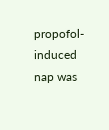propofol-induced nap was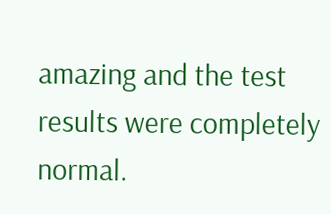amazing and the test results were completely normal.